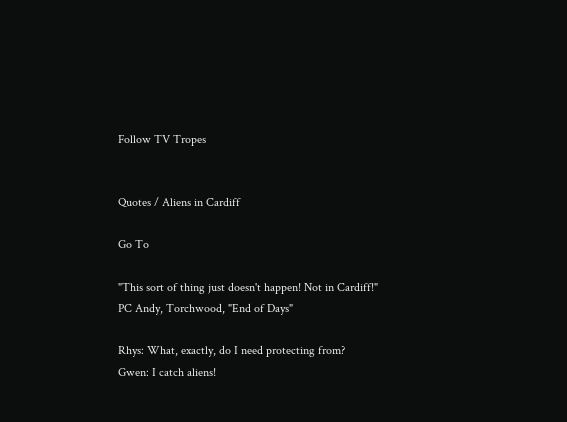Follow TV Tropes


Quotes / Aliens in Cardiff

Go To

"This sort of thing just doesn't happen! Not in Cardiff!"
PC Andy, Torchwood, "End of Days"

Rhys: What, exactly, do I need protecting from?
Gwen: I catch aliens!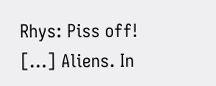Rhys: Piss off! [...] Aliens. In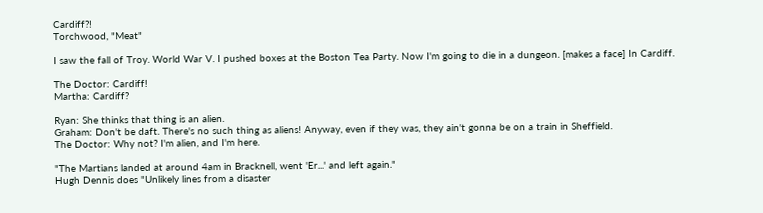Cardiff?!
Torchwood, "Meat"

I saw the fall of Troy. World War V. I pushed boxes at the Boston Tea Party. Now I'm going to die in a dungeon. [makes a face] In Cardiff.

The Doctor: Cardiff!
Martha: Cardiff?

Ryan: She thinks that thing is an alien.
Graham: Don't be daft. There's no such thing as aliens! Anyway, even if they was, they ain't gonna be on a train in Sheffield.
The Doctor: Why not? I'm alien, and I'm here.

"The Martians landed at around 4am in Bracknell, went 'Er...' and left again."
Hugh Dennis does "Unlikely lines from a disaster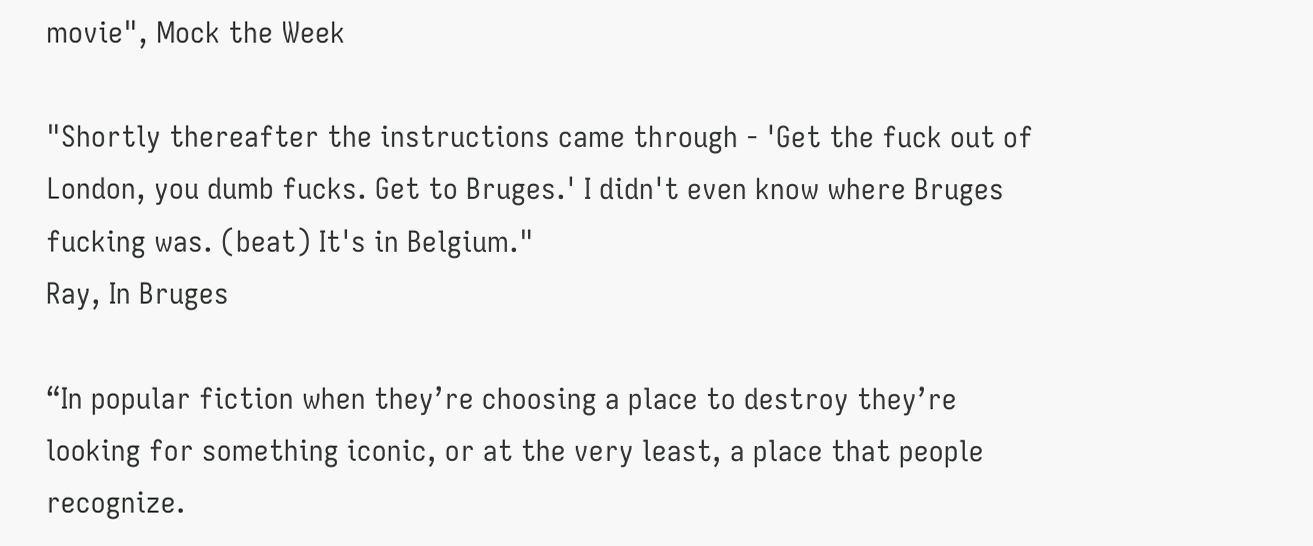movie", Mock the Week

"Shortly thereafter the instructions came through - 'Get the fuck out of London, you dumb fucks. Get to Bruges.' I didn't even know where Bruges fucking was. (beat) It's in Belgium."
Ray, In Bruges

“In popular fiction when they’re choosing a place to destroy they’re looking for something iconic, or at the very least, a place that people recognize.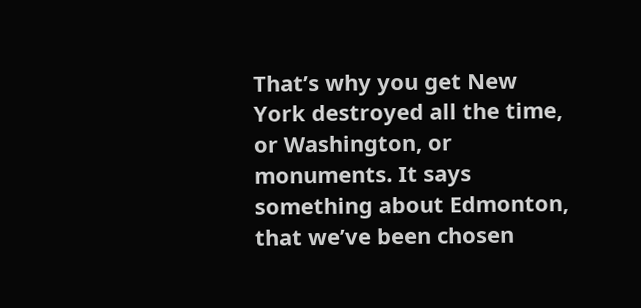That’s why you get New York destroyed all the time, or Washington, or monuments. It says something about Edmonton, that we’ve been chosen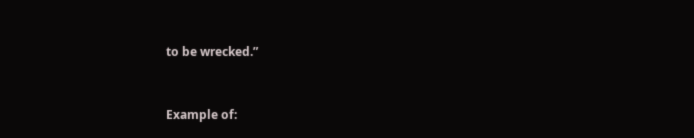to be wrecked.”


Example of: